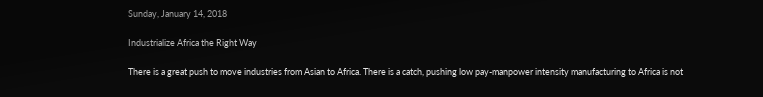Sunday, January 14, 2018

Industrialize Africa the Right Way

There is a great push to move industries from Asian to Africa. There is a catch, pushing low pay-manpower intensity manufacturing to Africa is not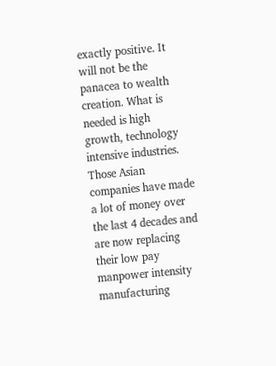exactly positive. It will not be the panacea to wealth creation. What is needed is high growth, technology intensive industries. Those Asian companies have made a lot of money over the last 4 decades and are now replacing their low pay manpower intensity manufacturing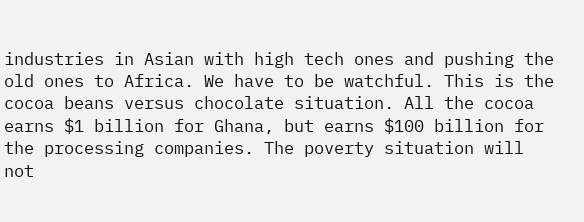industries in Asian with high tech ones and pushing the old ones to Africa. We have to be watchful. This is the cocoa beans versus chocolate situation. All the cocoa earns $1 billion for Ghana, but earns $100 billion for the processing companies. The poverty situation will not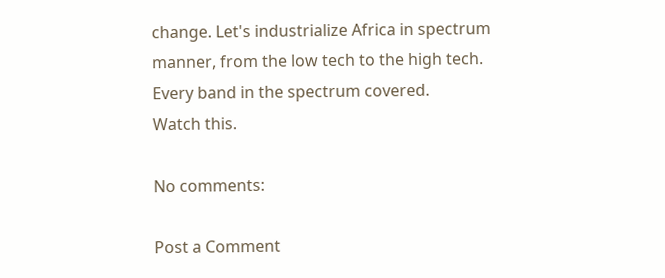change. Let's industrialize Africa in spectrum manner, from the low tech to the high tech. Every band in the spectrum covered.
Watch this.

No comments:

Post a Comment